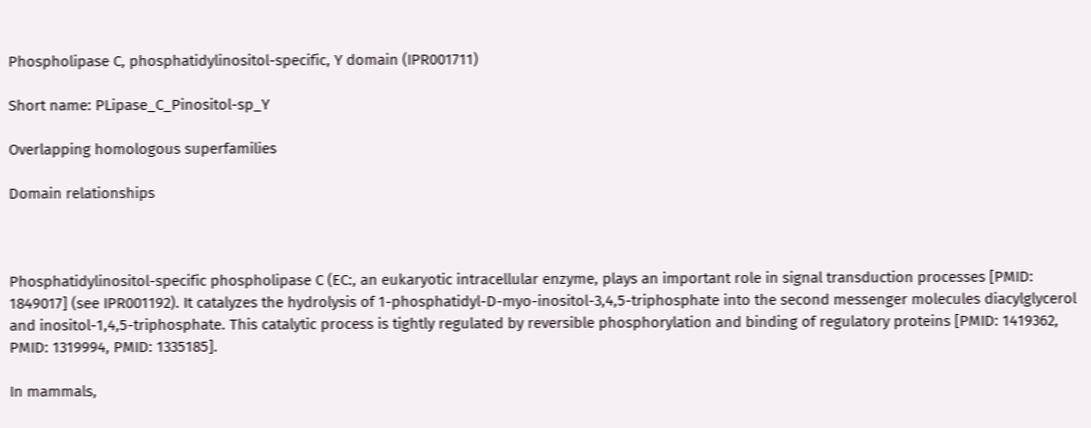Phospholipase C, phosphatidylinositol-specific, Y domain (IPR001711)

Short name: PLipase_C_Pinositol-sp_Y

Overlapping homologous superfamilies

Domain relationships



Phosphatidylinositol-specific phospholipase C (EC:, an eukaryotic intracellular enzyme, plays an important role in signal transduction processes [PMID: 1849017] (see IPR001192). It catalyzes the hydrolysis of 1-phosphatidyl-D-myo-inositol-3,4,5-triphosphate into the second messenger molecules diacylglycerol and inositol-1,4,5-triphosphate. This catalytic process is tightly regulated by reversible phosphorylation and binding of regulatory proteins [PMID: 1419362, PMID: 1319994, PMID: 1335185].

In mammals,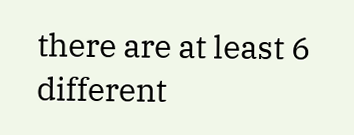there are at least 6 different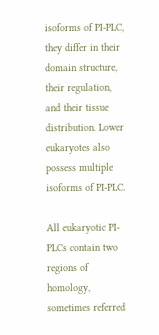isoforms of PI-PLC, they differ in their domain structure, their regulation, and their tissue distribution. Lower eukaryotes also possess multiple isoforms of PI-PLC.

All eukaryotic PI-PLCs contain two regions of homology, sometimes referred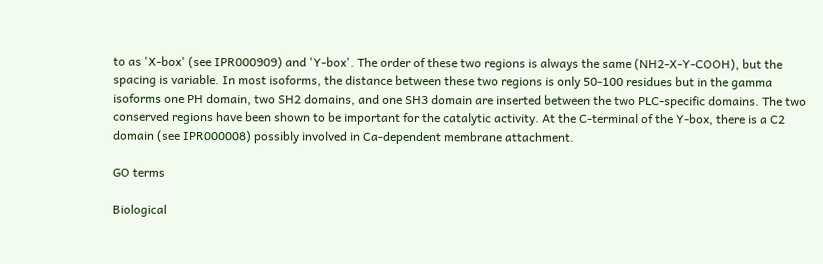to as 'X-box' (see IPR000909) and 'Y-box'. The order of these two regions is always the same (NH2-X-Y-COOH), but the spacing is variable. In most isoforms, the distance between these two regions is only 50-100 residues but in the gamma isoforms one PH domain, two SH2 domains, and one SH3 domain are inserted between the two PLC-specific domains. The two conserved regions have been shown to be important for the catalytic activity. At the C-terminal of the Y-box, there is a C2 domain (see IPR000008) possibly involved in Ca-dependent membrane attachment.

GO terms

Biological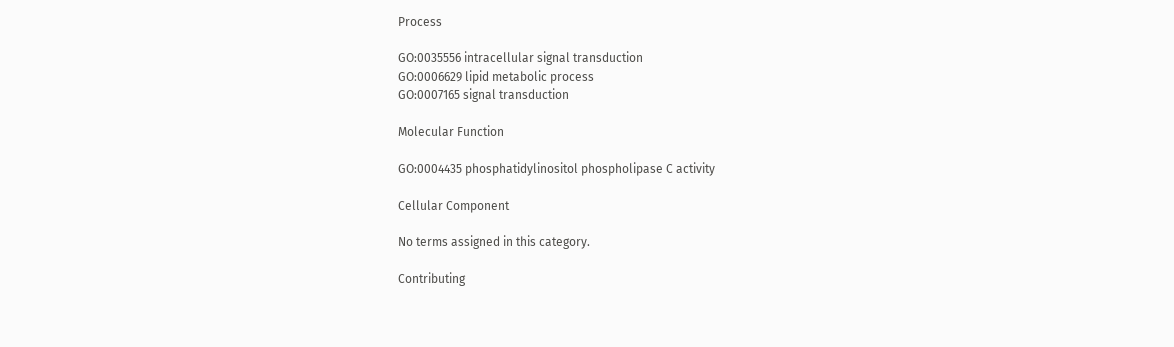Process

GO:0035556 intracellular signal transduction
GO:0006629 lipid metabolic process
GO:0007165 signal transduction

Molecular Function

GO:0004435 phosphatidylinositol phospholipase C activity

Cellular Component

No terms assigned in this category.

Contributing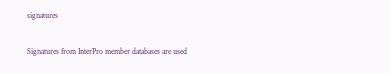signatures

Signatures from InterPro member databases are used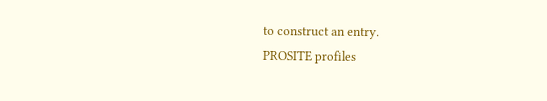to construct an entry.
PROSITE profiles